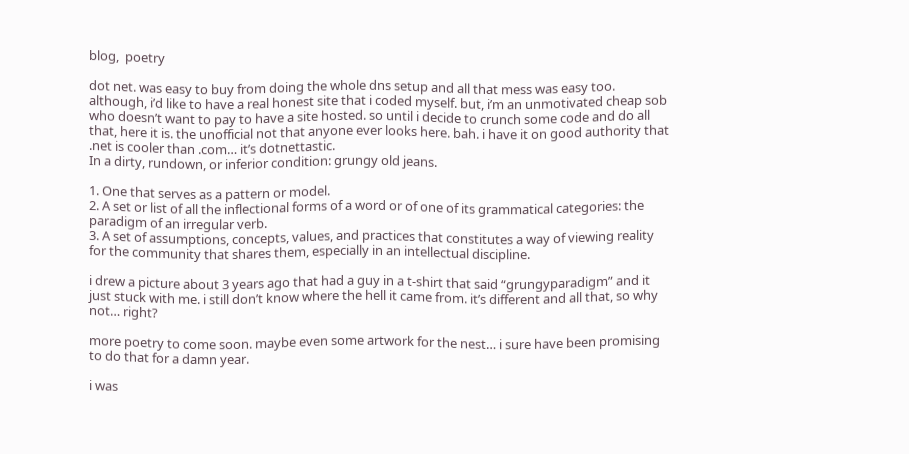blog,  poetry

dot net. was easy to buy from doing the whole dns setup and all that mess was easy too. although, i’d like to have a real honest site that i coded myself. but, i’m an unmotivated cheap sob who doesn’t want to pay to have a site hosted. so until i decide to crunch some code and do all that, here it is. the unofficial not that anyone ever looks here. bah. i have it on good authority that .net is cooler than .com… it’s dotnettastic.
In a dirty, rundown, or inferior condition: grungy old jeans.

1. One that serves as a pattern or model.
2. A set or list of all the inflectional forms of a word or of one of its grammatical categories: the paradigm of an irregular verb.
3. A set of assumptions, concepts, values, and practices that constitutes a way of viewing reality for the community that shares them, especially in an intellectual discipline.

i drew a picture about 3 years ago that had a guy in a t-shirt that said “grungyparadigm” and it just stuck with me. i still don’t know where the hell it came from. it’s different and all that, so why not… right?

more poetry to come soon. maybe even some artwork for the nest… i sure have been promising to do that for a damn year.

i was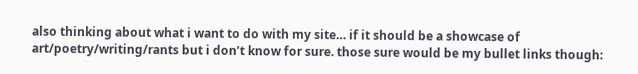also thinking about what i want to do with my site… if it should be a showcase of art/poetry/writing/rants but i don’t know for sure. those sure would be my bullet links though: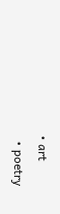• art
  • poetry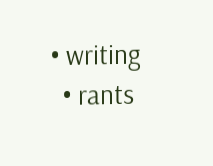• writing
  • rants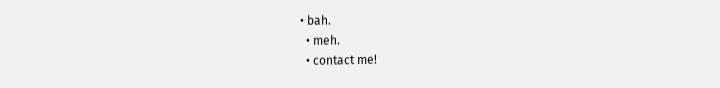• bah.
  • meh.
  • contact me!